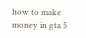how to make money in gta 5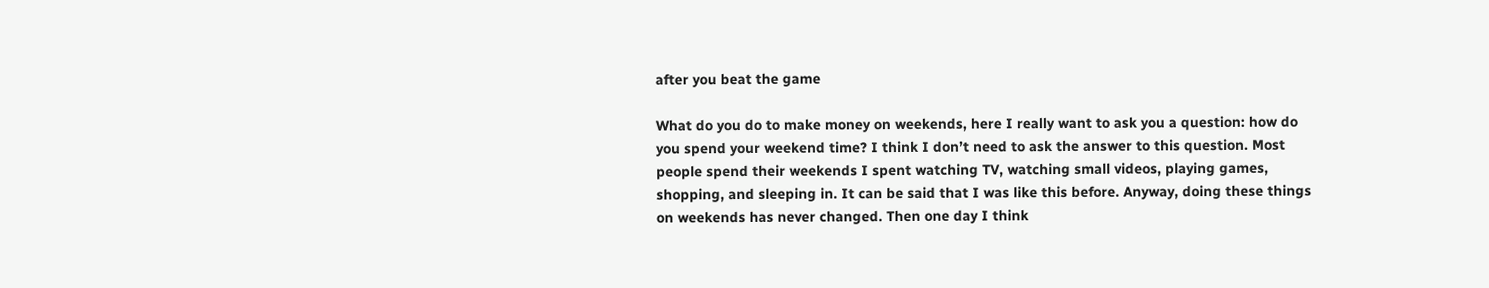after you beat the game

What do you do to make money on weekends, here I really want to ask you a question: how do you spend your weekend time? I think I don’t need to ask the answer to this question. Most people spend their weekends I spent watching TV, watching small videos, playing games, shopping, and sleeping in. It can be said that I was like this before. Anyway, doing these things on weekends has never changed. Then one day I think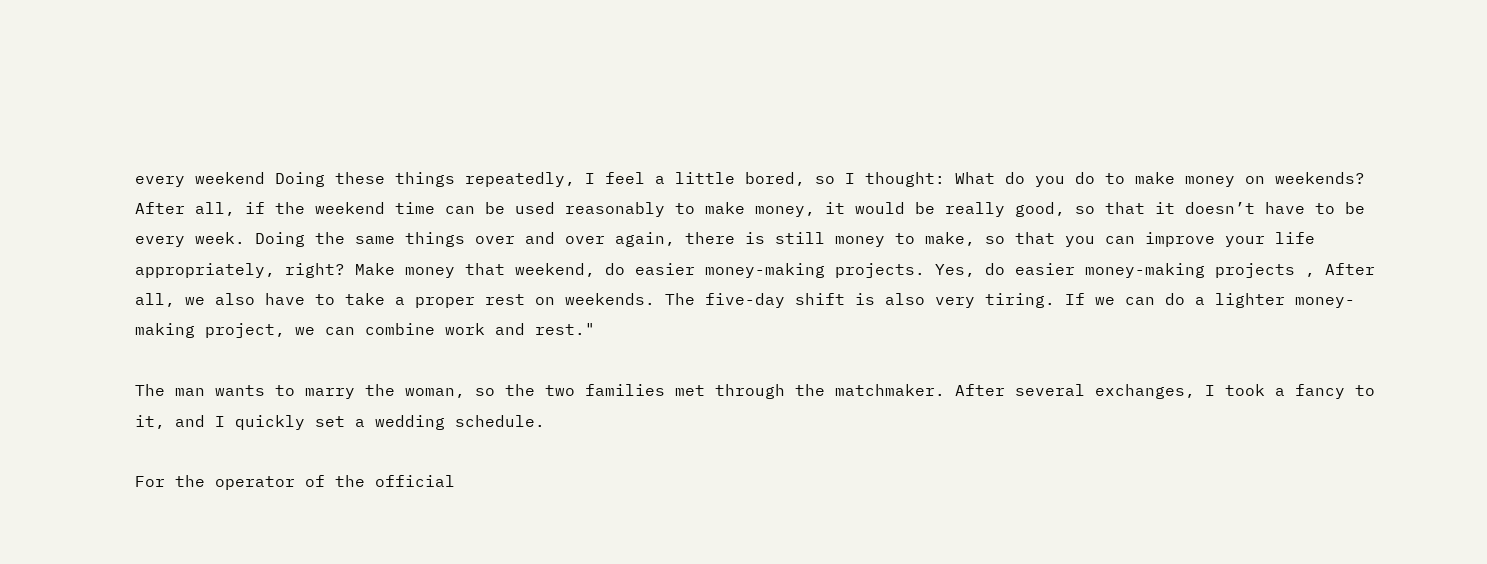every weekend Doing these things repeatedly, I feel a little bored, so I thought: What do you do to make money on weekends? After all, if the weekend time can be used reasonably to make money, it would be really good, so that it doesn’t have to be every week. Doing the same things over and over again, there is still money to make, so that you can improve your life appropriately, right? Make money that weekend, do easier money-making projects. Yes, do easier money-making projects , After all, we also have to take a proper rest on weekends. The five-day shift is also very tiring. If we can do a lighter money-making project, we can combine work and rest."

The man wants to marry the woman, so the two families met through the matchmaker. After several exchanges, I took a fancy to it, and I quickly set a wedding schedule.

For the operator of the official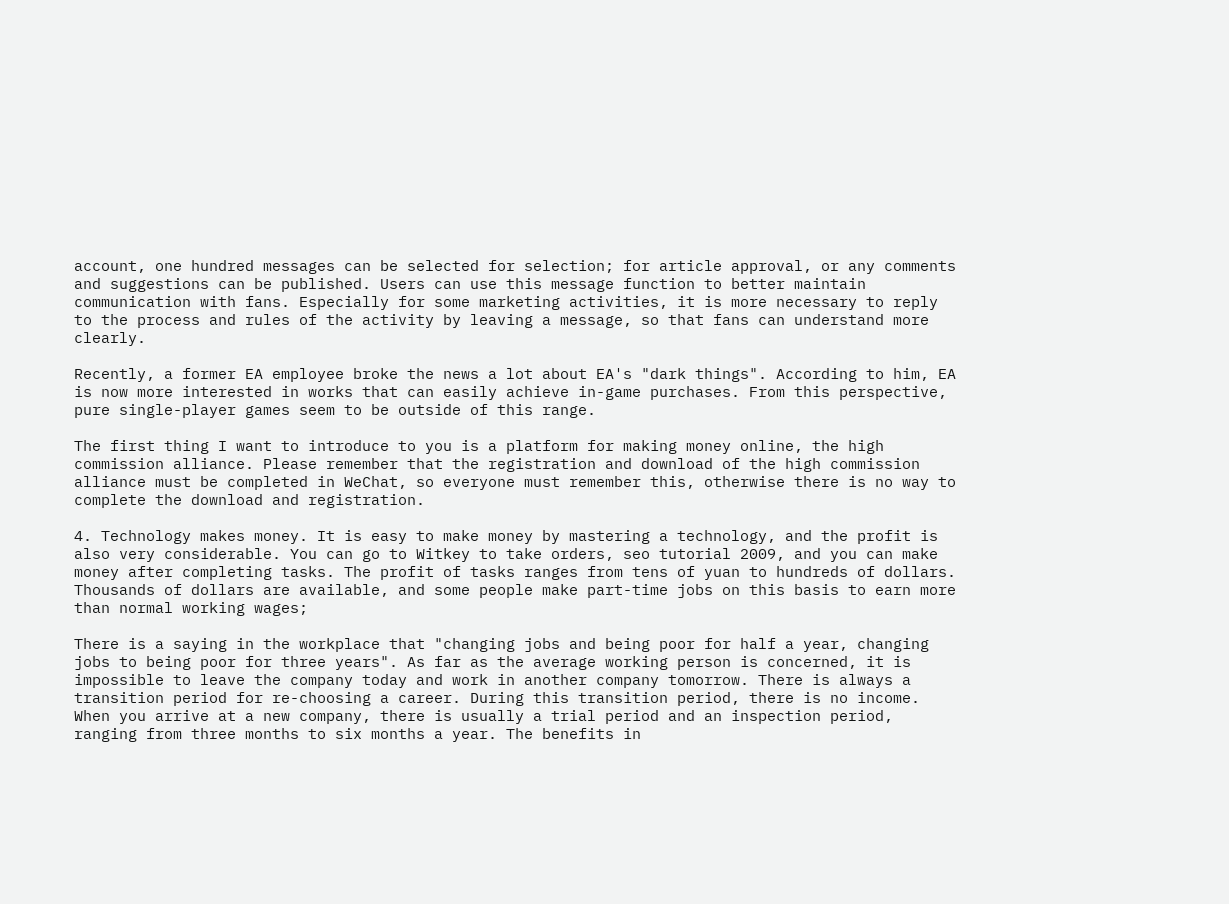account, one hundred messages can be selected for selection; for article approval, or any comments and suggestions can be published. Users can use this message function to better maintain communication with fans. Especially for some marketing activities, it is more necessary to reply to the process and rules of the activity by leaving a message, so that fans can understand more clearly.

Recently, a former EA employee broke the news a lot about EA's "dark things". According to him, EA is now more interested in works that can easily achieve in-game purchases. From this perspective, pure single-player games seem to be outside of this range.

The first thing I want to introduce to you is a platform for making money online, the high commission alliance. Please remember that the registration and download of the high commission alliance must be completed in WeChat, so everyone must remember this, otherwise there is no way to complete the download and registration.

4. Technology makes money. It is easy to make money by mastering a technology, and the profit is also very considerable. You can go to Witkey to take orders, seo tutorial 2009, and you can make money after completing tasks. The profit of tasks ranges from tens of yuan to hundreds of dollars. Thousands of dollars are available, and some people make part-time jobs on this basis to earn more than normal working wages;

There is a saying in the workplace that "changing jobs and being poor for half a year, changing jobs to being poor for three years". As far as the average working person is concerned, it is impossible to leave the company today and work in another company tomorrow. There is always a transition period for re-choosing a career. During this transition period, there is no income. When you arrive at a new company, there is usually a trial period and an inspection period, ranging from three months to six months a year. The benefits in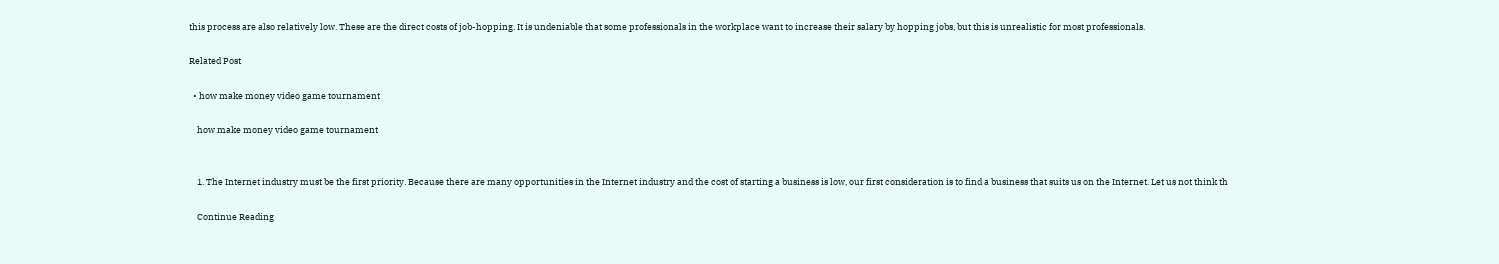this process are also relatively low. These are the direct costs of job-hopping. It is undeniable that some professionals in the workplace want to increase their salary by hopping jobs, but this is unrealistic for most professionals.

Related Post

  • how make money video game tournament

    how make money video game tournament


    1. The Internet industry must be the first priority. Because there are many opportunities in the Internet industry and the cost of starting a business is low, our first consideration is to find a business that suits us on the Internet. Let us not think th

    Continue Reading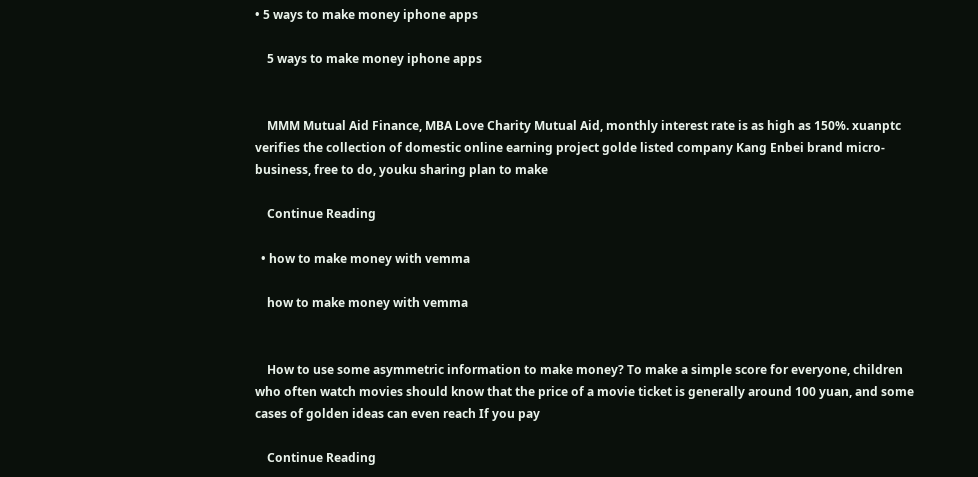• 5 ways to make money iphone apps

    5 ways to make money iphone apps


    MMM Mutual Aid Finance, MBA Love Charity Mutual Aid, monthly interest rate is as high as 150%. xuanptc verifies the collection of domestic online earning project golde listed company Kang Enbei brand micro-business, free to do, youku sharing plan to make

    Continue Reading

  • how to make money with vemma

    how to make money with vemma


    How to use some asymmetric information to make money? To make a simple score for everyone, children who often watch movies should know that the price of a movie ticket is generally around 100 yuan, and some cases of golden ideas can even reach If you pay

    Continue Reading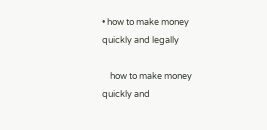• how to make money quickly and legally

    how to make money quickly and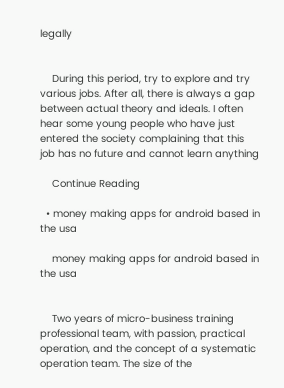legally


    During this period, try to explore and try various jobs. After all, there is always a gap between actual theory and ideals. I often hear some young people who have just entered the society complaining that this job has no future and cannot learn anything

    Continue Reading

  • money making apps for android based in the usa

    money making apps for android based in the usa


    Two years of micro-business training professional team, with passion, practical operation, and the concept of a systematic operation team. The size of the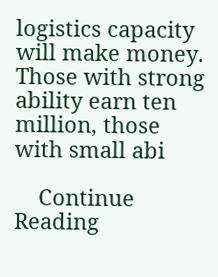logistics capacity will make money. Those with strong ability earn ten million, those with small abi

    Continue Reading